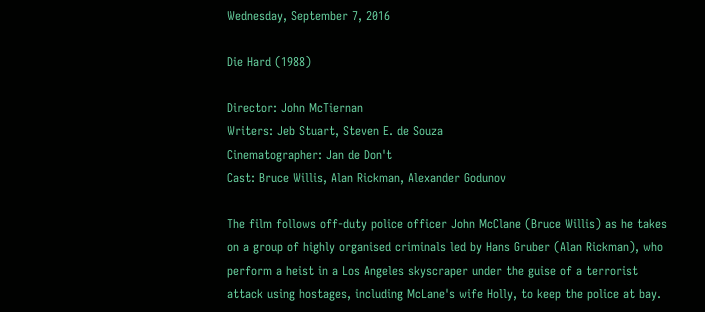Wednesday, September 7, 2016

Die Hard (1988)

Director: John McTiernan
Writers: Jeb Stuart, Steven E. de Souza
Cinematographer: Jan de Don't
Cast: Bruce Willis, Alan Rickman, Alexander Godunov

The film follows off-duty police officer John McClane (Bruce Willis) as he takes on a group of highly organised criminals led by Hans Gruber (Alan Rickman), who perform a heist in a Los Angeles skyscraper under the guise of a terrorist attack using hostages, including McLane's wife Holly, to keep the police at bay.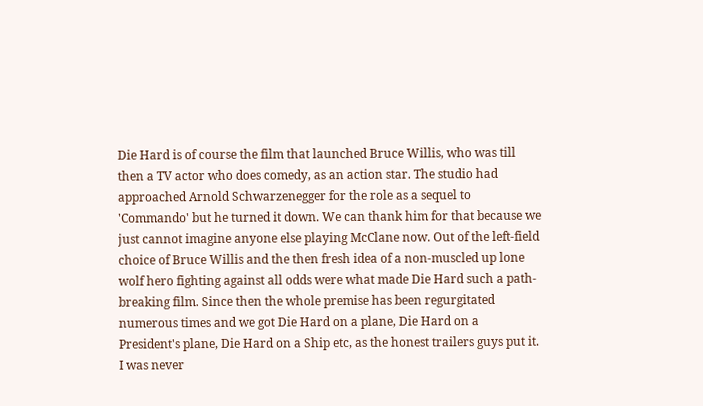Die Hard is of course the film that launched Bruce Willis, who was till then a TV actor who does comedy, as an action star. The studio had approached Arnold Schwarzenegger for the role as a sequel to 'Commando' but he turned it down. We can thank him for that because we just cannot imagine anyone else playing McClane now. Out of the left-field choice of Bruce Willis and the then fresh idea of a non-muscled up lone wolf hero fighting against all odds were what made Die Hard such a path-breaking film. Since then the whole premise has been regurgitated numerous times and we got Die Hard on a plane, Die Hard on a President's plane, Die Hard on a Ship etc, as the honest trailers guys put it. I was never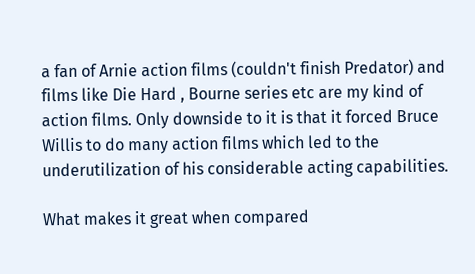a fan of Arnie action films (couldn't finish Predator) and films like Die Hard , Bourne series etc are my kind of action films. Only downside to it is that it forced Bruce Willis to do many action films which led to the underutilization of his considerable acting capabilities.

What makes it great when compared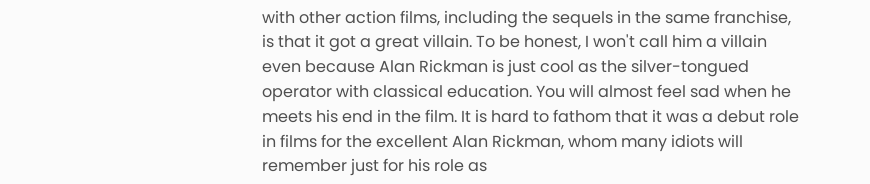with other action films, including the sequels in the same franchise, is that it got a great villain. To be honest, I won't call him a villain even because Alan Rickman is just cool as the silver-tongued operator with classical education. You will almost feel sad when he meets his end in the film. It is hard to fathom that it was a debut role in films for the excellent Alan Rickman, whom many idiots will remember just for his role as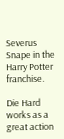Severus Snape in the Harry Potter franchise.

Die Hard works as a great action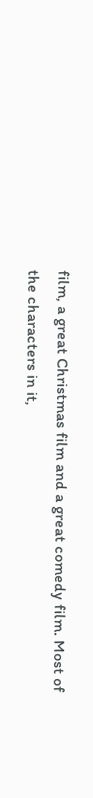film, a great Christmas film and a great comedy film. Most of the characters in it,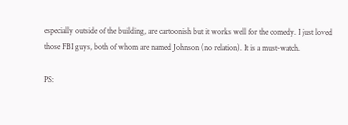especially outside of the building, are cartoonish but it works well for the comedy. I just loved those FBI guys, both of whom are named Johnson (no relation). It is a must-watch.

PS: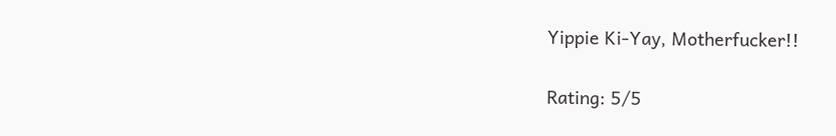Yippie Ki-Yay, Motherfucker!!

Rating: 5/5